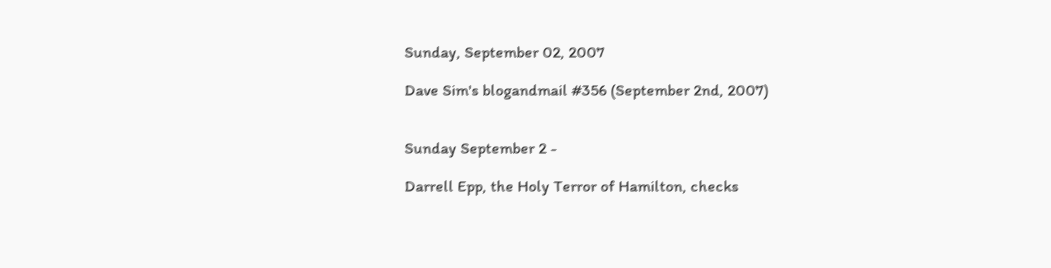Sunday, September 02, 2007

Dave Sim's blogandmail #356 (September 2nd, 2007)


Sunday September 2 -

Darrell Epp, the Holy Terror of Hamilton, checks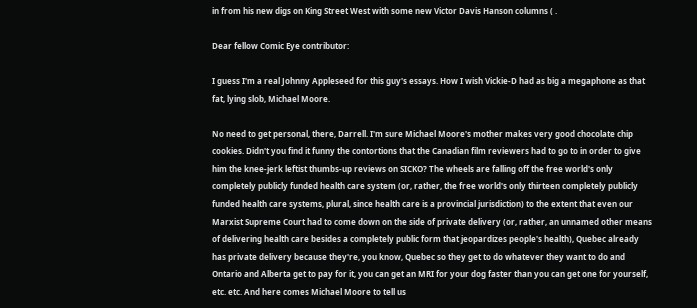in from his new digs on King Street West with some new Victor Davis Hanson columns ( .

Dear fellow Comic Eye contributor:

I guess I'm a real Johnny Appleseed for this guy's essays. How I wish Vickie-D had as big a megaphone as that fat, lying slob, Michael Moore.

No need to get personal, there, Darrell. I'm sure Michael Moore's mother makes very good chocolate chip cookies. Didn't you find it funny the contortions that the Canadian film reviewers had to go to in order to give him the knee-jerk leftist thumbs-up reviews on SICKO? The wheels are falling off the free world's only completely publicly funded health care system (or, rather, the free world's only thirteen completely publicly funded health care systems, plural, since health care is a provincial jurisdiction) to the extent that even our Marxist Supreme Court had to come down on the side of private delivery (or, rather, an unnamed other means of delivering health care besides a completely public form that jeopardizes people's health), Quebec already has private delivery because they're, you know, Quebec so they get to do whatever they want to do and Ontario and Alberta get to pay for it, you can get an MRI for your dog faster than you can get one for yourself, etc. etc. And here comes Michael Moore to tell us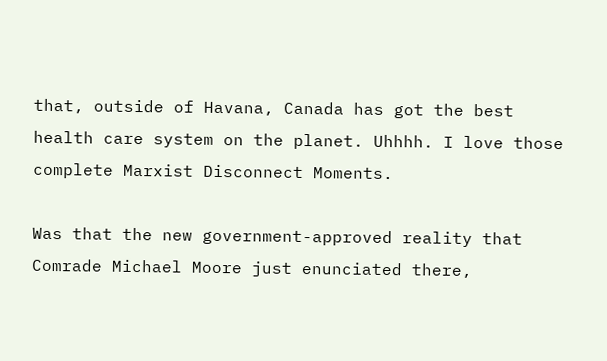that, outside of Havana, Canada has got the best health care system on the planet. Uhhhh. I love those complete Marxist Disconnect Moments.

Was that the new government-approved reality that Comrade Michael Moore just enunciated there,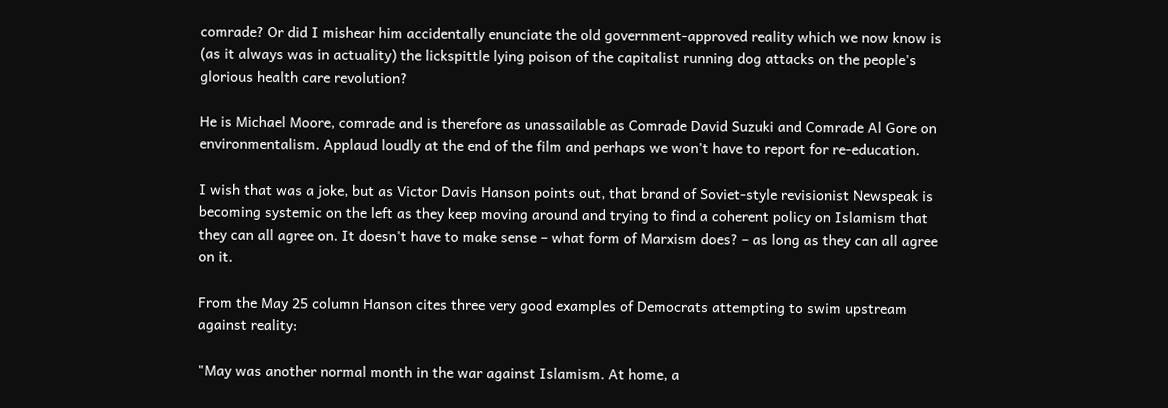comrade? Or did I mishear him accidentally enunciate the old government-approved reality which we now know is (as it always was in actuality) the lickspittle lying poison of the capitalist running dog attacks on the people's glorious health care revolution?

He is Michael Moore, comrade and is therefore as unassailable as Comrade David Suzuki and Comrade Al Gore on environmentalism. Applaud loudly at the end of the film and perhaps we won't have to report for re-education.

I wish that was a joke, but as Victor Davis Hanson points out, that brand of Soviet-style revisionist Newspeak is becoming systemic on the left as they keep moving around and trying to find a coherent policy on Islamism that they can all agree on. It doesn't have to make sense – what form of Marxism does? – as long as they can all agree on it.

From the May 25 column Hanson cites three very good examples of Democrats attempting to swim upstream against reality:

"May was another normal month in the war against Islamism. At home, a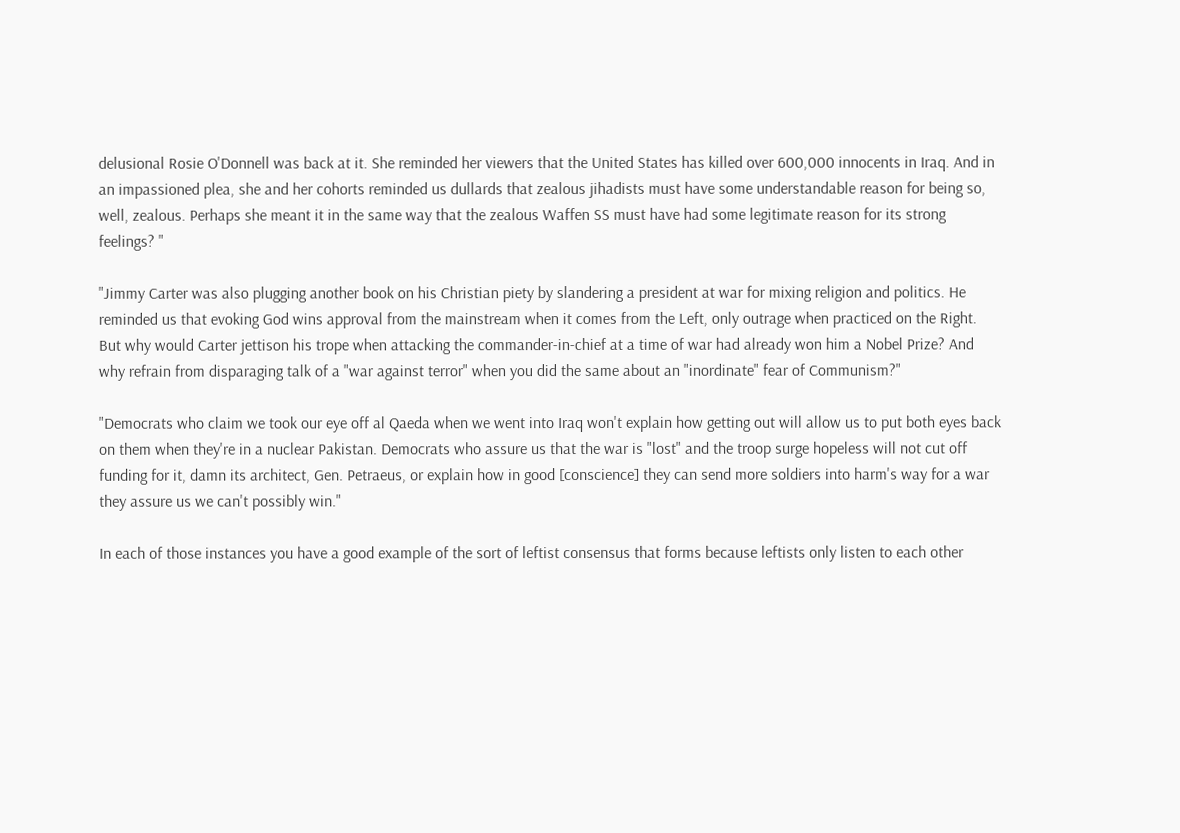delusional Rosie O'Donnell was back at it. She reminded her viewers that the United States has killed over 600,000 innocents in Iraq. And in an impassioned plea, she and her cohorts reminded us dullards that zealous jihadists must have some understandable reason for being so, well, zealous. Perhaps she meant it in the same way that the zealous Waffen SS must have had some legitimate reason for its strong feelings? "

"Jimmy Carter was also plugging another book on his Christian piety by slandering a president at war for mixing religion and politics. He reminded us that evoking God wins approval from the mainstream when it comes from the Left, only outrage when practiced on the Right. But why would Carter jettison his trope when attacking the commander-in-chief at a time of war had already won him a Nobel Prize? And why refrain from disparaging talk of a "war against terror" when you did the same about an "inordinate" fear of Communism?"

"Democrats who claim we took our eye off al Qaeda when we went into Iraq won't explain how getting out will allow us to put both eyes back on them when they're in a nuclear Pakistan. Democrats who assure us that the war is "lost" and the troop surge hopeless will not cut off funding for it, damn its architect, Gen. Petraeus, or explain how in good [conscience] they can send more soldiers into harm's way for a war they assure us we can't possibly win."

In each of those instances you have a good example of the sort of leftist consensus that forms because leftists only listen to each other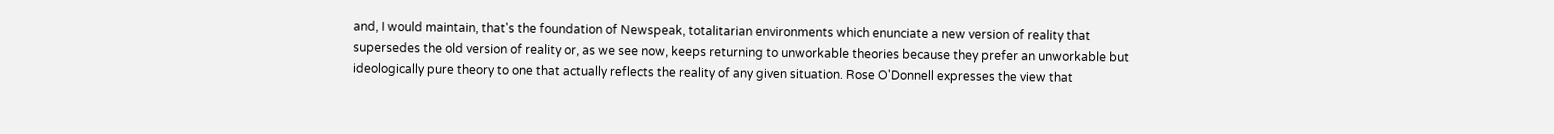and, I would maintain, that's the foundation of Newspeak, totalitarian environments which enunciate a new version of reality that supersedes the old version of reality or, as we see now, keeps returning to unworkable theories because they prefer an unworkable but ideologically pure theory to one that actually reflects the reality of any given situation. Rose O'Donnell expresses the view that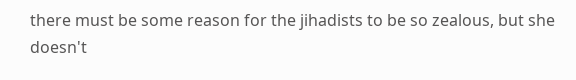there must be some reason for the jihadists to be so zealous, but she doesn't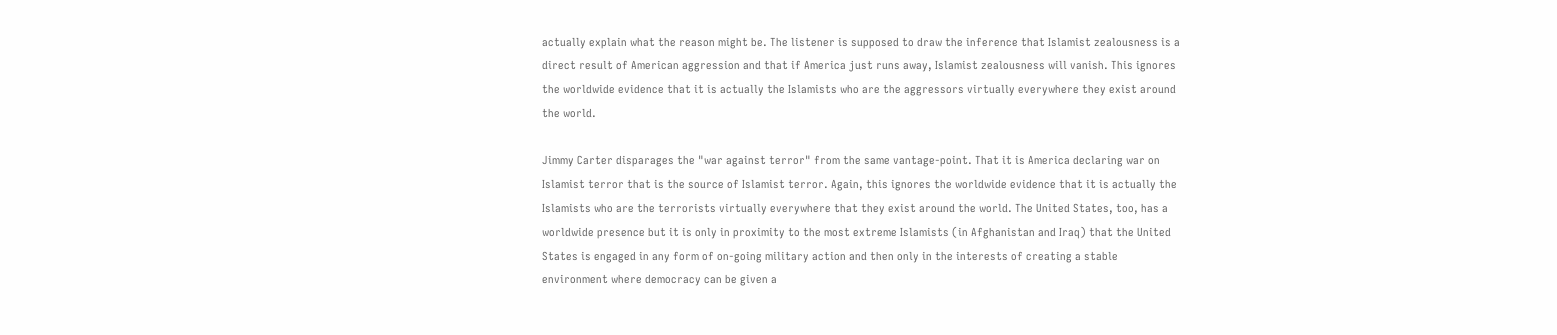actually explain what the reason might be. The listener is supposed to draw the inference that Islamist zealousness is a direct result of American aggression and that if America just runs away, Islamist zealousness will vanish. This ignores the worldwide evidence that it is actually the Islamists who are the aggressors virtually everywhere they exist around the world.

Jimmy Carter disparages the "war against terror" from the same vantage-point. That it is America declaring war on Islamist terror that is the source of Islamist terror. Again, this ignores the worldwide evidence that it is actually the Islamists who are the terrorists virtually everywhere that they exist around the world. The United States, too, has a worldwide presence but it is only in proximity to the most extreme Islamists (in Afghanistan and Iraq) that the United States is engaged in any form of on-going military action and then only in the interests of creating a stable environment where democracy can be given a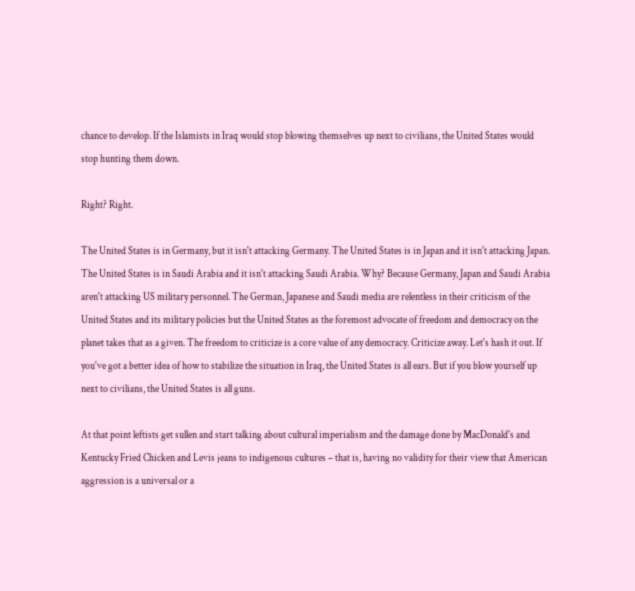chance to develop. If the Islamists in Iraq would stop blowing themselves up next to civilians, the United States would stop hunting them down.

Right? Right.

The United States is in Germany, but it isn't attacking Germany. The United States is in Japan and it isn't attacking Japan. The United States is in Saudi Arabia and it isn't attacking Saudi Arabia. Why? Because Germany, Japan and Saudi Arabia aren't attacking US military personnel. The German, Japanese and Saudi media are relentless in their criticism of the United States and its military policies but the United States as the foremost advocate of freedom and democracy on the planet takes that as a given. The freedom to criticize is a core value of any democracy. Criticize away. Let's hash it out. If you've got a better idea of how to stabilize the situation in Iraq, the United States is all ears. But if you blow yourself up next to civilians, the United States is all guns.

At that point leftists get sullen and start talking about cultural imperialism and the damage done by MacDonald's and Kentucky Fried Chicken and Levis jeans to indigenous cultures – that is, having no validity for their view that American aggression is a universal or a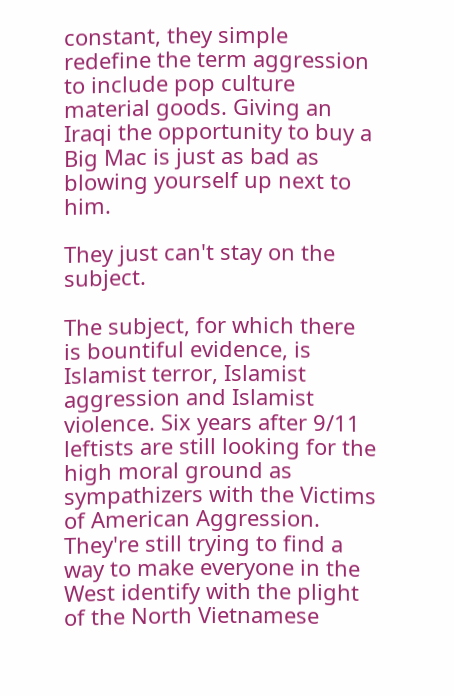constant, they simple redefine the term aggression to include pop culture material goods. Giving an Iraqi the opportunity to buy a Big Mac is just as bad as blowing yourself up next to him.

They just can't stay on the subject.

The subject, for which there is bountiful evidence, is Islamist terror, Islamist aggression and Islamist violence. Six years after 9/11 leftists are still looking for the high moral ground as sympathizers with the Victims of American Aggression. They're still trying to find a way to make everyone in the West identify with the plight of the North Vietnamese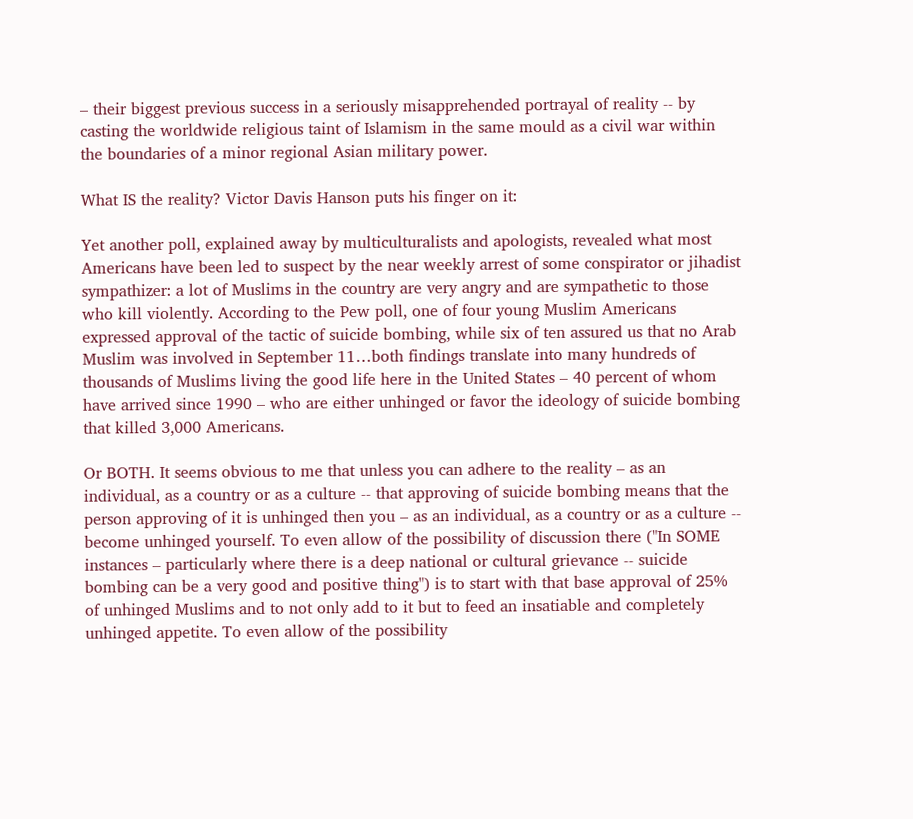– their biggest previous success in a seriously misapprehended portrayal of reality -- by casting the worldwide religious taint of Islamism in the same mould as a civil war within the boundaries of a minor regional Asian military power.

What IS the reality? Victor Davis Hanson puts his finger on it:

Yet another poll, explained away by multiculturalists and apologists, revealed what most Americans have been led to suspect by the near weekly arrest of some conspirator or jihadist sympathizer: a lot of Muslims in the country are very angry and are sympathetic to those who kill violently. According to the Pew poll, one of four young Muslim Americans expressed approval of the tactic of suicide bombing, while six of ten assured us that no Arab Muslim was involved in September 11…both findings translate into many hundreds of thousands of Muslims living the good life here in the United States – 40 percent of whom have arrived since 1990 – who are either unhinged or favor the ideology of suicide bombing that killed 3,000 Americans.

Or BOTH. It seems obvious to me that unless you can adhere to the reality – as an individual, as a country or as a culture -- that approving of suicide bombing means that the person approving of it is unhinged then you – as an individual, as a country or as a culture -- become unhinged yourself. To even allow of the possibility of discussion there ("In SOME instances – particularly where there is a deep national or cultural grievance -- suicide bombing can be a very good and positive thing") is to start with that base approval of 25% of unhinged Muslims and to not only add to it but to feed an insatiable and completely unhinged appetite. To even allow of the possibility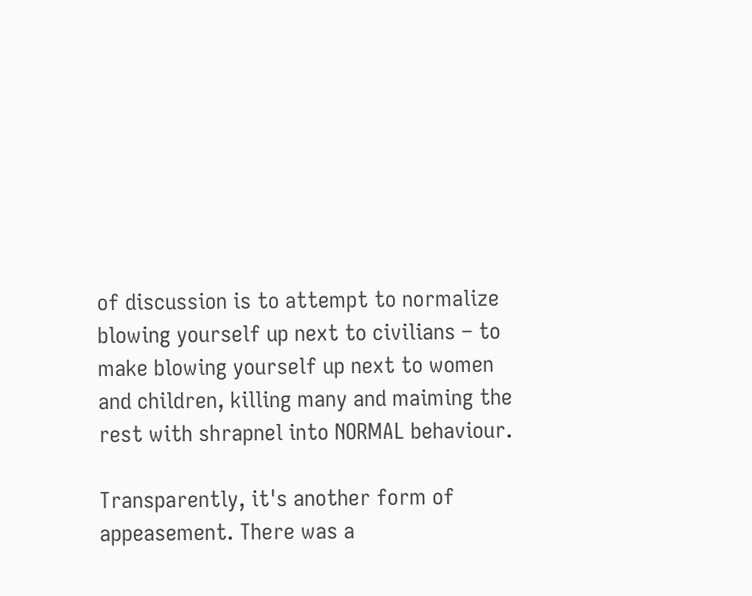of discussion is to attempt to normalize blowing yourself up next to civilians – to make blowing yourself up next to women and children, killing many and maiming the rest with shrapnel into NORMAL behaviour.

Transparently, it's another form of appeasement. There was a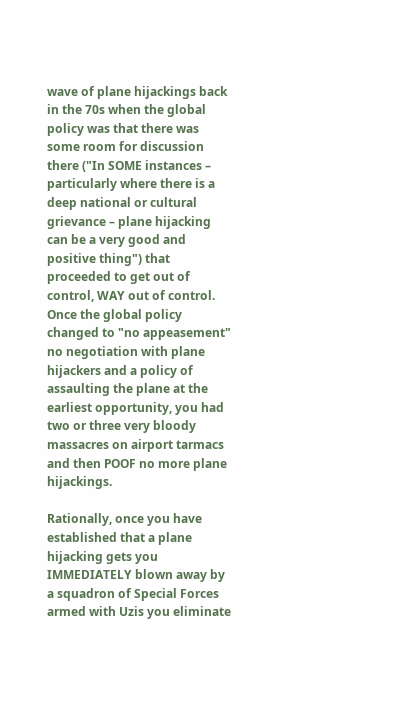wave of plane hijackings back in the 70s when the global policy was that there was some room for discussion there ("In SOME instances – particularly where there is a deep national or cultural grievance – plane hijacking can be a very good and positive thing") that proceeded to get out of control, WAY out of control. Once the global policy changed to "no appeasement" no negotiation with plane hijackers and a policy of assaulting the plane at the earliest opportunity, you had two or three very bloody massacres on airport tarmacs and then POOF no more plane hijackings.

Rationally, once you have established that a plane hijacking gets you IMMEDIATELY blown away by a squadron of Special Forces armed with Uzis you eliminate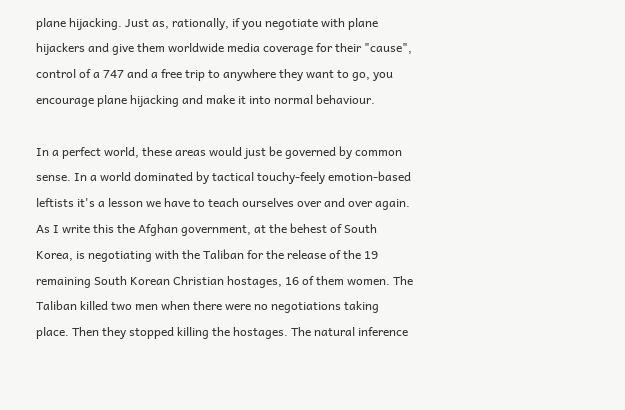plane hijacking. Just as, rationally, if you negotiate with plane hijackers and give them worldwide media coverage for their "cause", control of a 747 and a free trip to anywhere they want to go, you encourage plane hijacking and make it into normal behaviour.

In a perfect world, these areas would just be governed by common sense. In a world dominated by tactical touchy-feely emotion-based leftists it's a lesson we have to teach ourselves over and over again. As I write this the Afghan government, at the behest of South Korea, is negotiating with the Taliban for the release of the 19 remaining South Korean Christian hostages, 16 of them women. The Taliban killed two men when there were no negotiations taking place. Then they stopped killing the hostages. The natural inference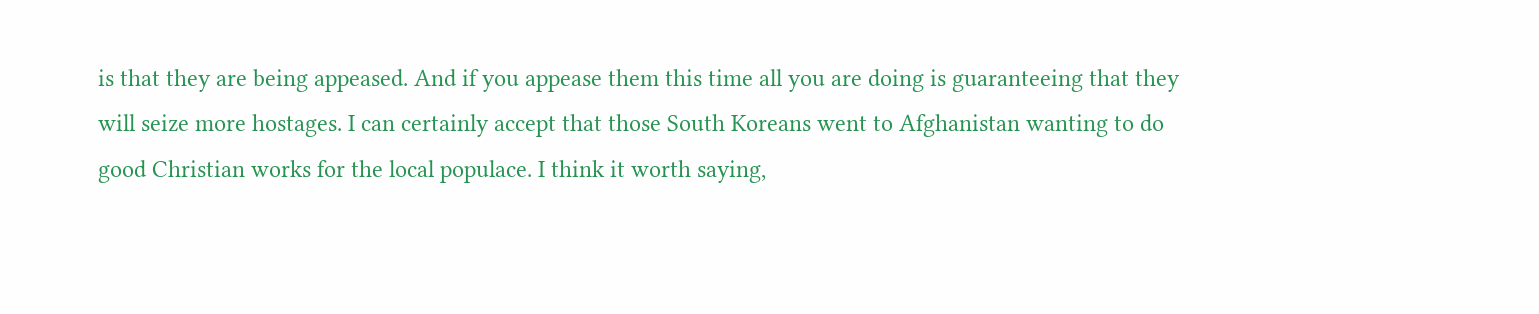is that they are being appeased. And if you appease them this time all you are doing is guaranteeing that they will seize more hostages. I can certainly accept that those South Koreans went to Afghanistan wanting to do good Christian works for the local populace. I think it worth saying,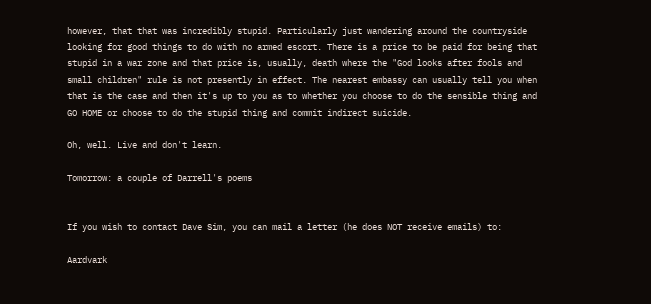however, that that was incredibly stupid. Particularly just wandering around the countryside looking for good things to do with no armed escort. There is a price to be paid for being that stupid in a war zone and that price is, usually, death where the "God looks after fools and small children" rule is not presently in effect. The nearest embassy can usually tell you when that is the case and then it's up to you as to whether you choose to do the sensible thing and GO HOME or choose to do the stupid thing and commit indirect suicide.

Oh, well. Live and don't learn.

Tomorrow: a couple of Darrell's poems


If you wish to contact Dave Sim, you can mail a letter (he does NOT receive emails) to:

Aardvark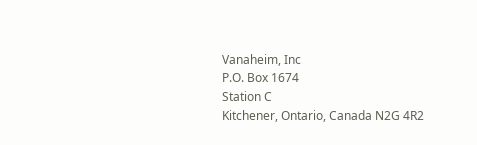Vanaheim, Inc
P.O. Box 1674
Station C
Kitchener, Ontario, Canada N2G 4R2